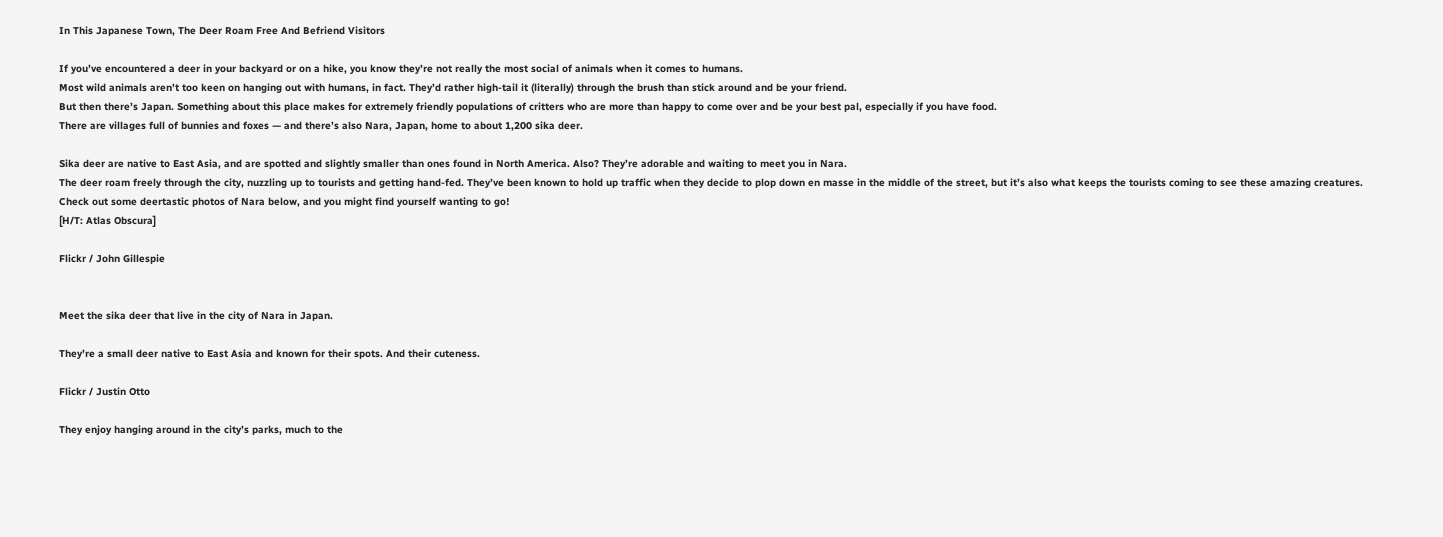In This Japanese Town, The Deer Roam Free And Befriend Visitors

If you’ve encountered a deer in your backyard or on a hike, you know they’re not really the most social of animals when it comes to humans.
Most wild animals aren’t too keen on hanging out with humans, in fact. They’d rather high-tail it (literally) through the brush than stick around and be your friend.
But then there’s Japan. Something about this place makes for extremely friendly populations of critters who are more than happy to come over and be your best pal, especially if you have food.
There are villages full of bunnies and foxes — and there’s also Nara, Japan, home to about 1,200 sika deer.

Sika deer are native to East Asia, and are spotted and slightly smaller than ones found in North America. Also? They’re adorable and waiting to meet you in Nara.
The deer roam freely through the city, nuzzling up to tourists and getting hand-fed. They’ve been known to hold up traffic when they decide to plop down en masse in the middle of the street, but it’s also what keeps the tourists coming to see these amazing creatures.
Check out some deertastic photos of Nara below, and you might find yourself wanting to go!
[H/T: Atlas Obscura]

Flickr / John Gillespie


Meet the sika deer that live in the city of Nara in Japan.

They’re a small deer native to East Asia and known for their spots. And their cuteness.

Flickr / Justin Otto

They enjoy hanging around in the city’s parks, much to the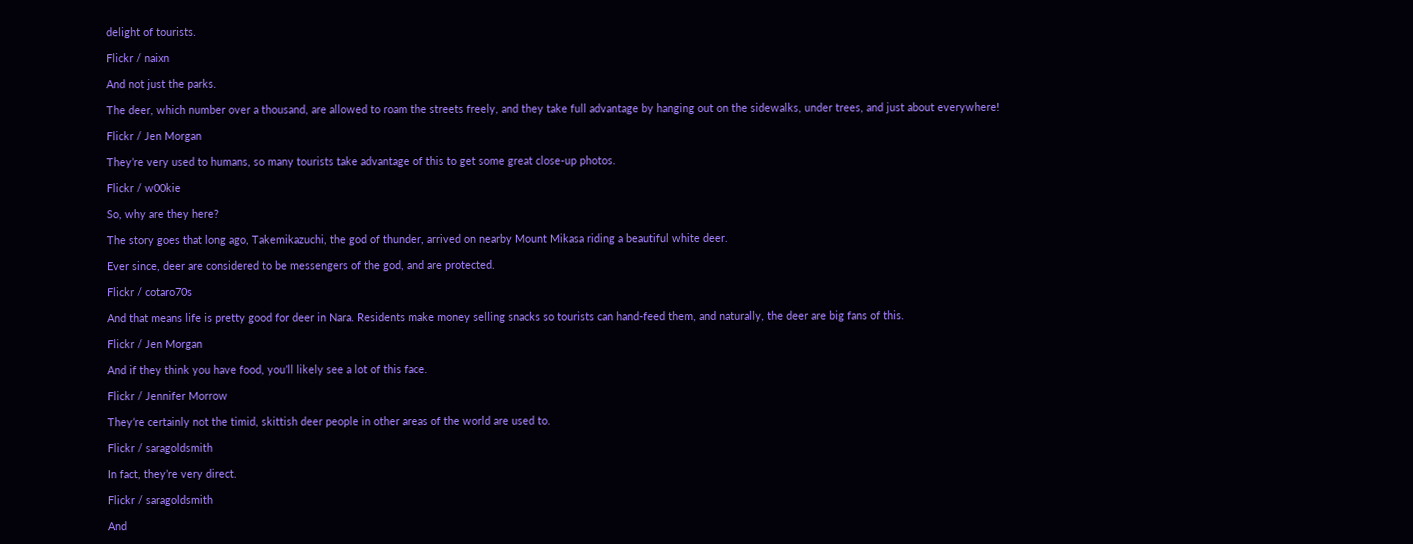delight of tourists.

Flickr / naixn

And not just the parks.

The deer, which number over a thousand, are allowed to roam the streets freely, and they take full advantage by hanging out on the sidewalks, under trees, and just about everywhere!

Flickr / Jen Morgan

They’re very used to humans, so many tourists take advantage of this to get some great close-up photos.

Flickr / w00kie

So, why are they here?

The story goes that long ago, Takemikazuchi, the god of thunder, arrived on nearby Mount Mikasa riding a beautiful white deer.

Ever since, deer are considered to be messengers of the god, and are protected.

Flickr / cotaro70s

And that means life is pretty good for deer in Nara. Residents make money selling snacks so tourists can hand-feed them, and naturally, the deer are big fans of this.

Flickr / Jen Morgan

And if they think you have food, you’ll likely see a lot of this face.

Flickr / Jennifer Morrow

They’re certainly not the timid, skittish deer people in other areas of the world are used to.

Flickr / saragoldsmith

In fact, they’re very direct.

Flickr / saragoldsmith

And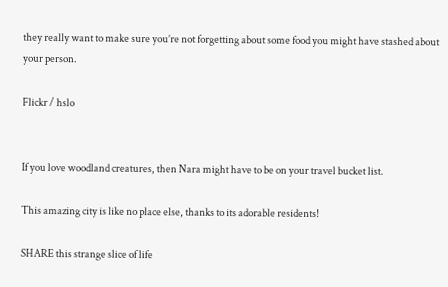they really want to make sure you’re not forgetting about some food you might have stashed about your person.

Flickr / hslo


If you love woodland creatures, then Nara might have to be on your travel bucket list.

This amazing city is like no place else, thanks to its adorable residents!

SHARE this strange slice of life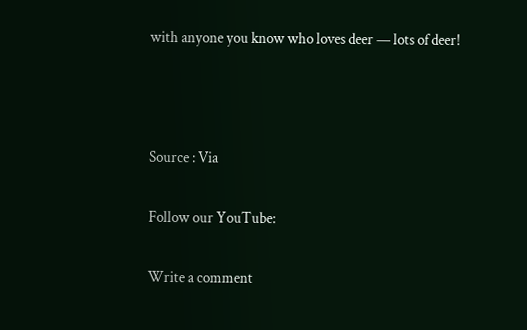with anyone you know who loves deer — lots of deer!



Source : Via

Follow our YouTube:

Write a comment